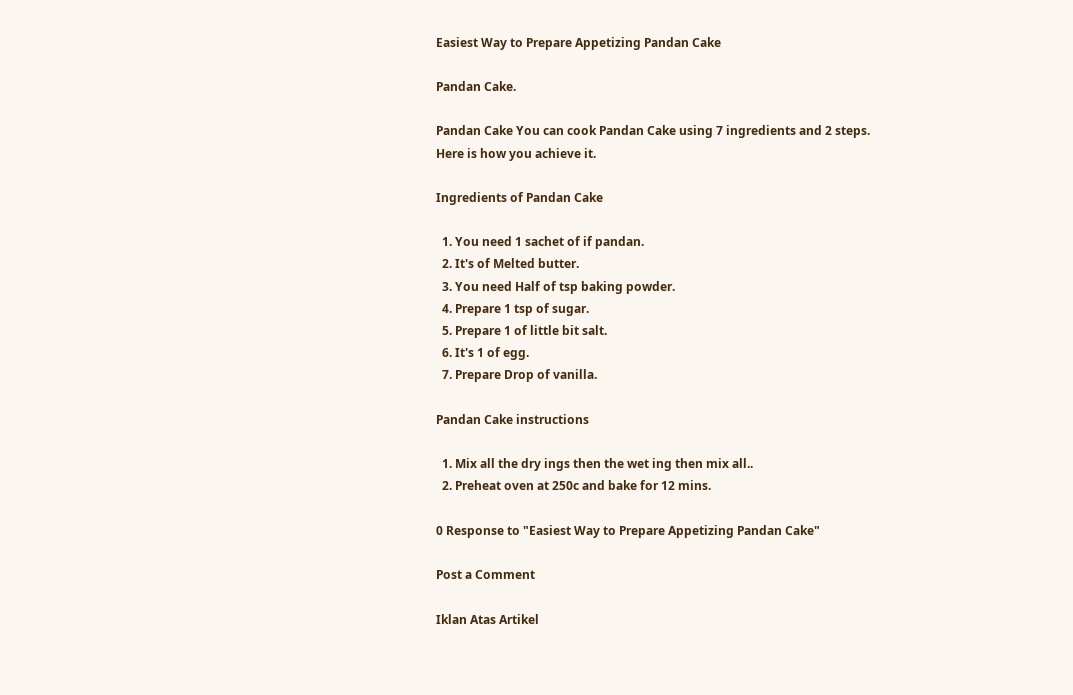Easiest Way to Prepare Appetizing Pandan Cake

Pandan Cake.

Pandan Cake You can cook Pandan Cake using 7 ingredients and 2 steps. Here is how you achieve it.

Ingredients of Pandan Cake

  1. You need 1 sachet of if pandan.
  2. It's of Melted butter.
  3. You need Half of tsp baking powder.
  4. Prepare 1 tsp of sugar.
  5. Prepare 1 of little bit salt.
  6. It's 1 of egg.
  7. Prepare Drop of vanilla.

Pandan Cake instructions

  1. Mix all the dry ings then the wet ing then mix all..
  2. Preheat oven at 250c and bake for 12 mins.

0 Response to "Easiest Way to Prepare Appetizing Pandan Cake"

Post a Comment

Iklan Atas Artikel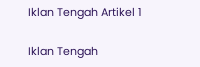Iklan Tengah Artikel 1

Iklan Tengah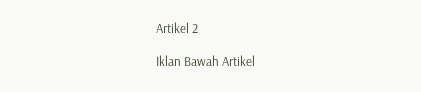Artikel 2

Iklan Bawah Artikel